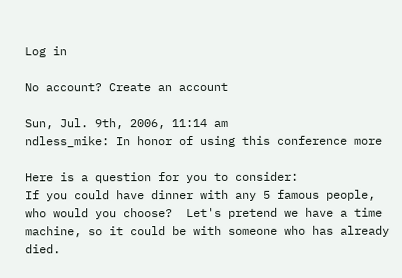Log in

No account? Create an account

Sun, Jul. 9th, 2006, 11:14 am
ndless_mike: In honor of using this conference more

Here is a question for you to consider:
If you could have dinner with any 5 famous people, who would you choose?  Let's pretend we have a time machine, so it could be with someone who has already died.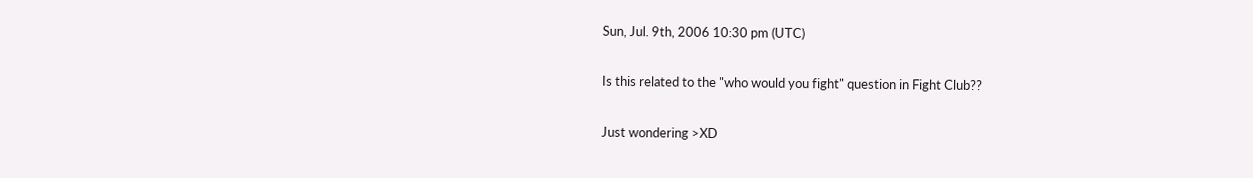Sun, Jul. 9th, 2006 10:30 pm (UTC)

Is this related to the "who would you fight" question in Fight Club??

Just wondering >XD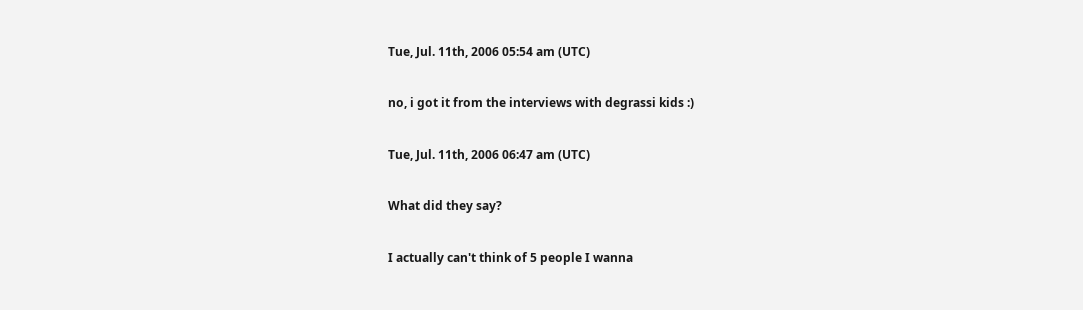Tue, Jul. 11th, 2006 05:54 am (UTC)

no, i got it from the interviews with degrassi kids :)

Tue, Jul. 11th, 2006 06:47 am (UTC)

What did they say?

I actually can't think of 5 people I wanna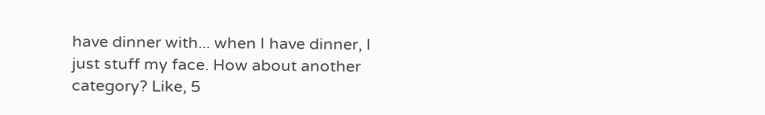have dinner with... when I have dinner, I just stuff my face. How about another category? Like, 5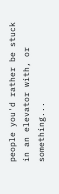people you'd rather be stuck in an elevator with, or something...